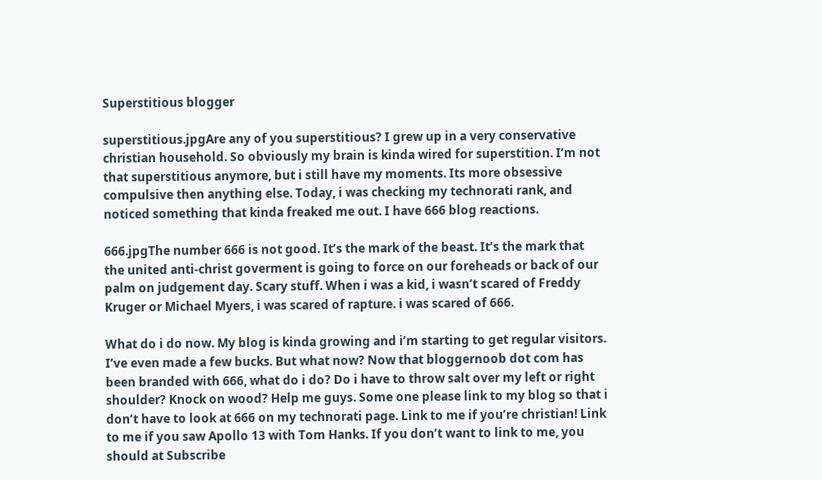Superstitious blogger

superstitious.jpgAre any of you superstitious? I grew up in a very conservative christian household. So obviously my brain is kinda wired for superstition. I’m not that superstitious anymore, but i still have my moments. Its more obsessive compulsive then anything else. Today, i was checking my technorati rank, and noticed something that kinda freaked me out. I have 666 blog reactions.

666.jpgThe number 666 is not good. It’s the mark of the beast. It’s the mark that the united anti-christ goverment is going to force on our foreheads or back of our palm on judgement day. Scary stuff. When i was a kid, i wasn’t scared of Freddy Kruger or Michael Myers, i was scared of rapture. i was scared of 666.

What do i do now. My blog is kinda growing and i’m starting to get regular visitors. I’ve even made a few bucks. But what now? Now that bloggernoob dot com has been branded with 666, what do i do? Do i have to throw salt over my left or right shoulder? Knock on wood? Help me guys. Some one please link to my blog so that i don’t have to look at 666 on my technorati page. Link to me if you’re christian! Link to me if you saw Apollo 13 with Tom Hanks. If you don’t want to link to me, you should at Subscribe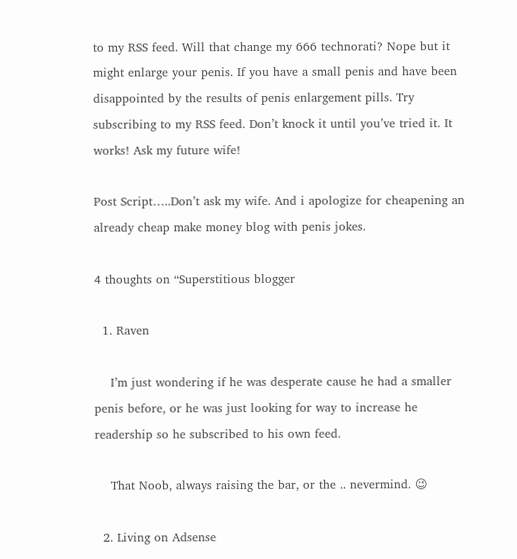to my RSS feed. Will that change my 666 technorati? Nope but it might enlarge your penis. If you have a small penis and have been disappointed by the results of penis enlargement pills. Try subscribing to my RSS feed. Don’t knock it until you’ve tried it. It works! Ask my future wife!

Post Script…..Don’t ask my wife. And i apologize for cheapening an already cheap make money blog with penis jokes.

4 thoughts on “Superstitious blogger

  1. Raven

    I’m just wondering if he was desperate cause he had a smaller penis before, or he was just looking for way to increase he readership so he subscribed to his own feed.

    That Noob, always raising the bar, or the .. nevermind. 😉

  2. Living on Adsense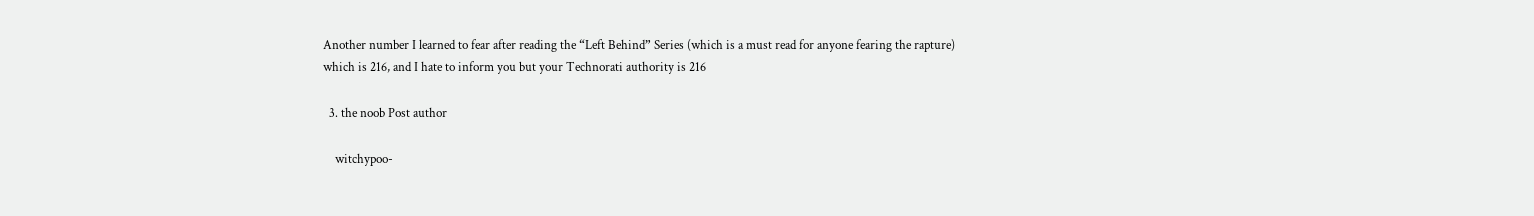Another number I learned to fear after reading the “Left Behind” Series (which is a must read for anyone fearing the rapture) which is 216, and I hate to inform you but your Technorati authority is 216

  3. the noob Post author

    witchypoo-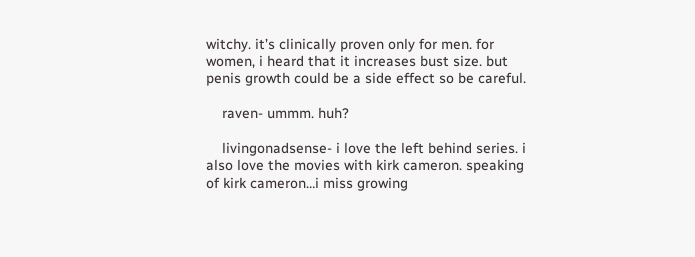witchy. it’s clinically proven only for men. for women, i heard that it increases bust size. but penis growth could be a side effect so be careful.

    raven- ummm. huh?

    livingonadsense- i love the left behind series. i also love the movies with kirk cameron. speaking of kirk cameron…i miss growing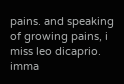pains. and speaking of growing pains, i miss leo dicaprio. imma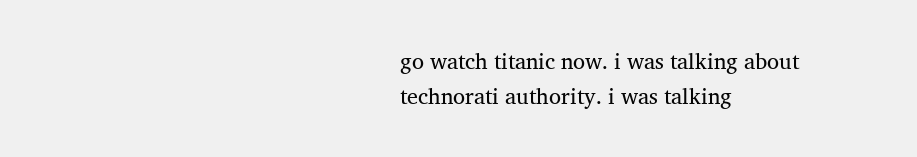go watch titanic now. i was talking about technorati authority. i was talking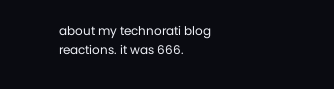about my technorati blog reactions. it was 666.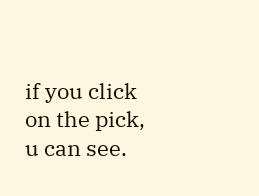if you click on the pick, u can see.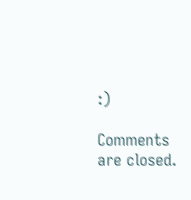:)

Comments are closed.